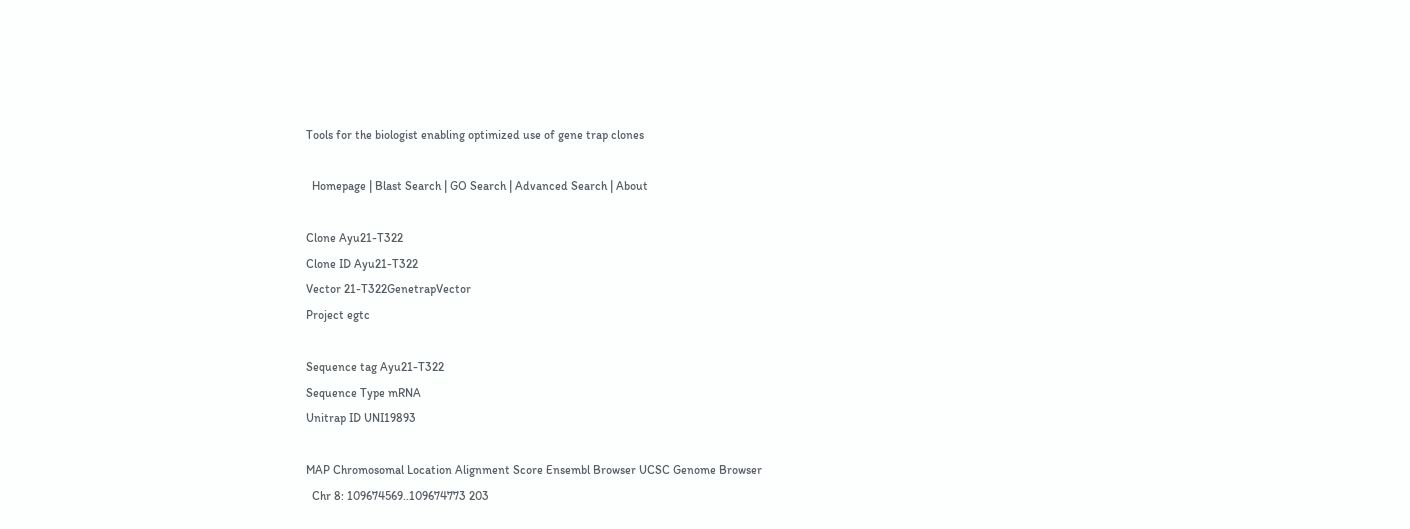Tools for the biologist enabling optimized use of gene trap clones

  Homepage | Blast Search | GO Search | Advanced Search | About

Clone Ayu21-T322
Clone ID Ayu21-T322
Vector 21-T322GenetrapVector
Project egtc

Sequence tag Ayu21-T322
Sequence Type mRNA
Unitrap ID UNI19893

MAP Chromosomal Location Alignment Score Ensembl Browser UCSC Genome Browser
  Chr 8: 109674569..109674773 203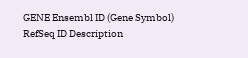GENE Ensembl ID (Gene Symbol) RefSeq ID Description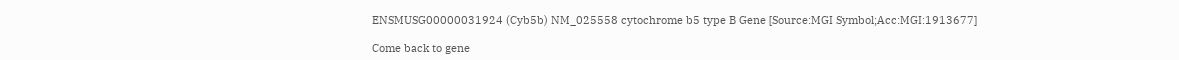ENSMUSG00000031924 (Cyb5b) NM_025558 cytochrome b5 type B Gene [Source:MGI Symbol;Acc:MGI:1913677]

Come back to gene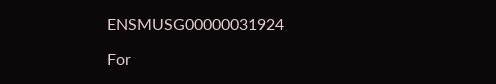ENSMUSG00000031924

For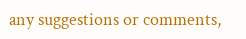any suggestions or comments,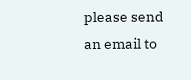please send an email to